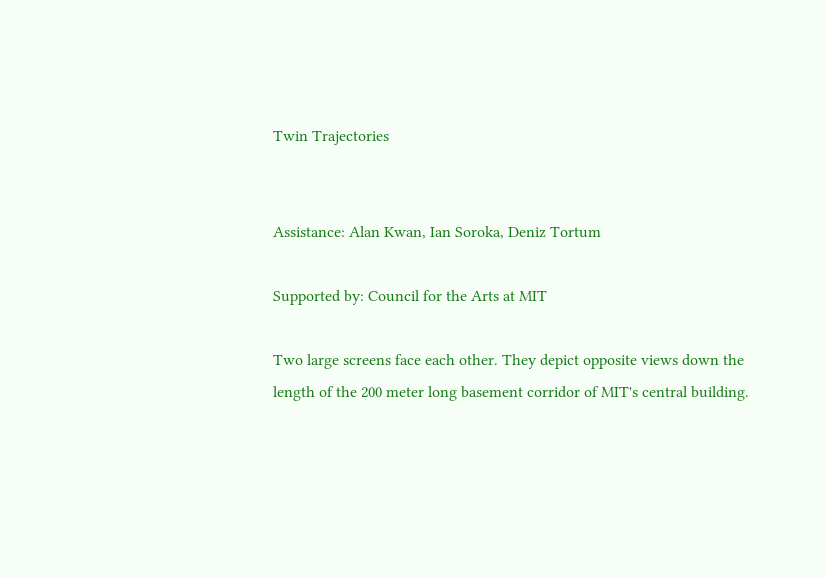Twin Trajectories


Assistance: Alan Kwan, Ian Soroka, Deniz Tortum

Supported by: Council for the Arts at MIT

Two large screens face each other. They depict opposite views down the length of the 200 meter long basement corridor of MIT's central building.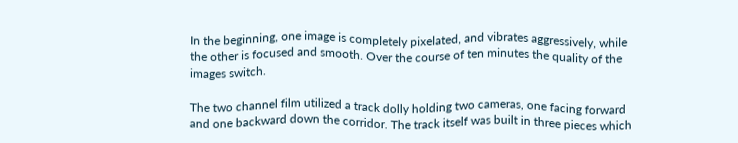In the beginning, one image is completely pixelated, and vibrates aggressively, while the other is focused and smooth. Over the course of ten minutes the quality of the images switch.

The two channel film utilized a track dolly holding two cameras, one facing forward and one backward down the corridor. The track itself was built in three pieces which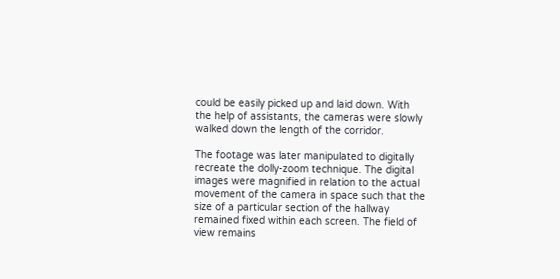could be easily picked up and laid down. With the help of assistants, the cameras were slowly walked down the length of the corridor.

The footage was later manipulated to digitally recreate the dolly-zoom technique. The digital images were magnified in relation to the actual movement of the camera in space such that the size of a particular section of the hallway remained fixed within each screen. The field of view remains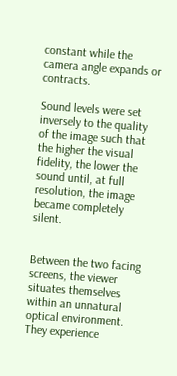constant while the camera angle expands or contracts.

Sound levels were set inversely to the quality of the image such that the higher the visual fidelity, the lower the sound until, at full resolution, the image became completely silent.


Between the two facing screens, the viewer situates themselves within an unnatural optical environment. They experience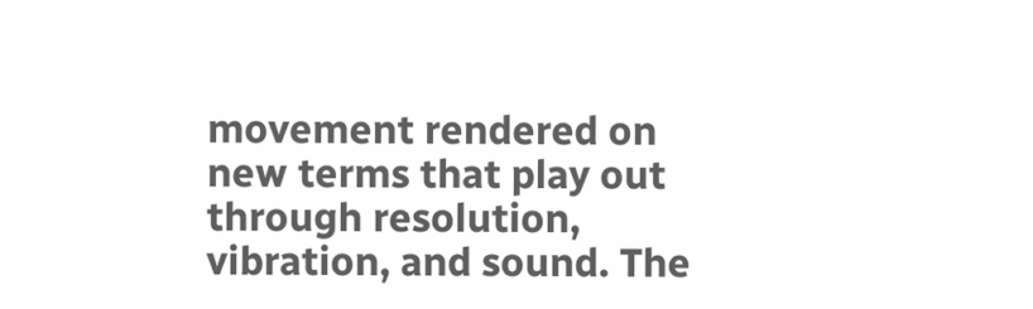movement rendered on new terms that play out through resolution, vibration, and sound. The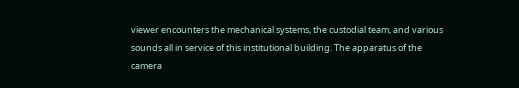viewer encounters the mechanical systems, the custodial team, and various sounds all in service of this institutional building. The apparatus of the camera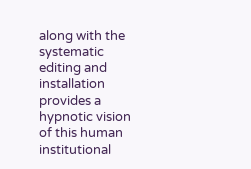along with the systematic editing and installation provides a hypnotic vision of this human institutional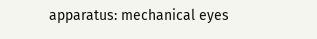apparatus: mechanical eyes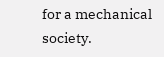for a mechanical society.